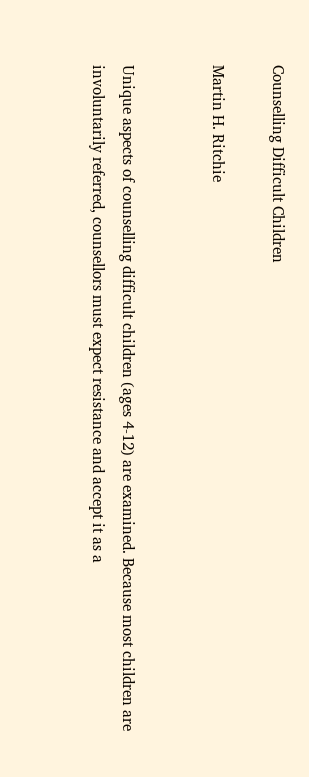Counselling Difficult Children

Martin H. Ritchie


Unique aspects of counselling difficult children (ages 4-12) are examined. Because most children are involuntarily referred, counsellors must expect resistance and accept it as a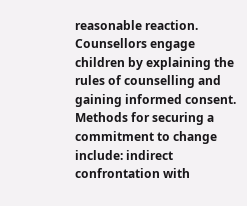reasonable reaction. Counsellors engage children by explaining the rules of counselling and gaining informed consent. Methods for securing a commitment to change include: indirect confrontation with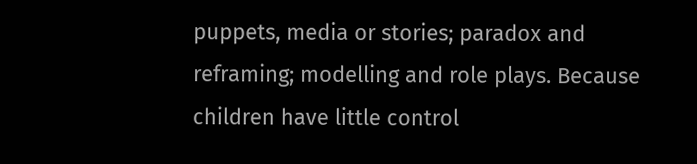puppets, media or stories; paradox and reframing; modelling and role plays. Because children have little control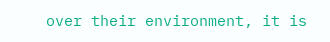over their environment, it is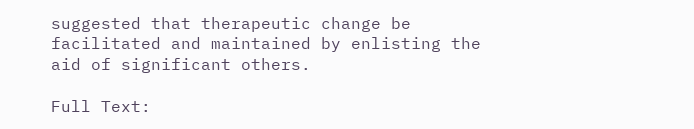suggested that therapeutic change be facilitated and maintained by enlisting the aid of significant others.

Full Text: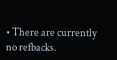• There are currently no refbacks.